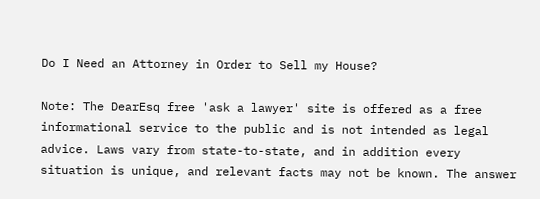Do I Need an Attorney in Order to Sell my House?

Note: The DearEsq free 'ask a lawyer' site is offered as a free informational service to the public and is not intended as legal advice. Laws vary from state-to-state, and in addition every situation is unique, and relevant facts may not be known. The answer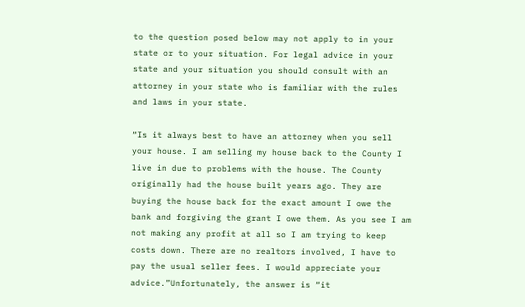to the question posed below may not apply to in your state or to your situation. For legal advice in your state and your situation you should consult with an attorney in your state who is familiar with the rules and laws in your state.

“Is it always best to have an attorney when you sell your house. I am selling my house back to the County I live in due to problems with the house. The County originally had the house built years ago. They are buying the house back for the exact amount I owe the bank and forgiving the grant I owe them. As you see I am not making any profit at all so I am trying to keep costs down. There are no realtors involved, I have to pay the usual seller fees. I would appreciate your advice.”Unfortunately, the answer is “it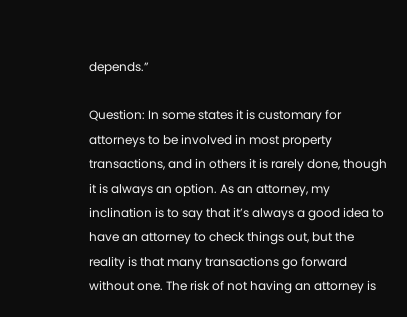depends.”

Question: In some states it is customary for attorneys to be involved in most property transactions, and in others it is rarely done, though it is always an option. As an attorney, my inclination is to say that it’s always a good idea to have an attorney to check things out, but the reality is that many transactions go forward without one. The risk of not having an attorney is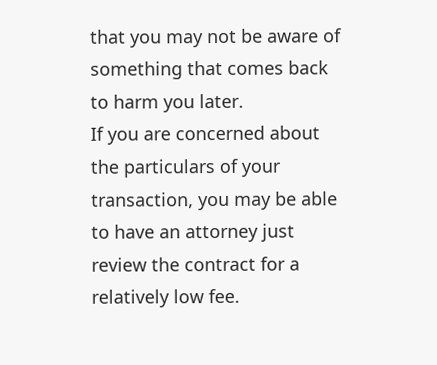that you may not be aware of something that comes back to harm you later.
If you are concerned about the particulars of your transaction, you may be able to have an attorney just review the contract for a relatively low fee.